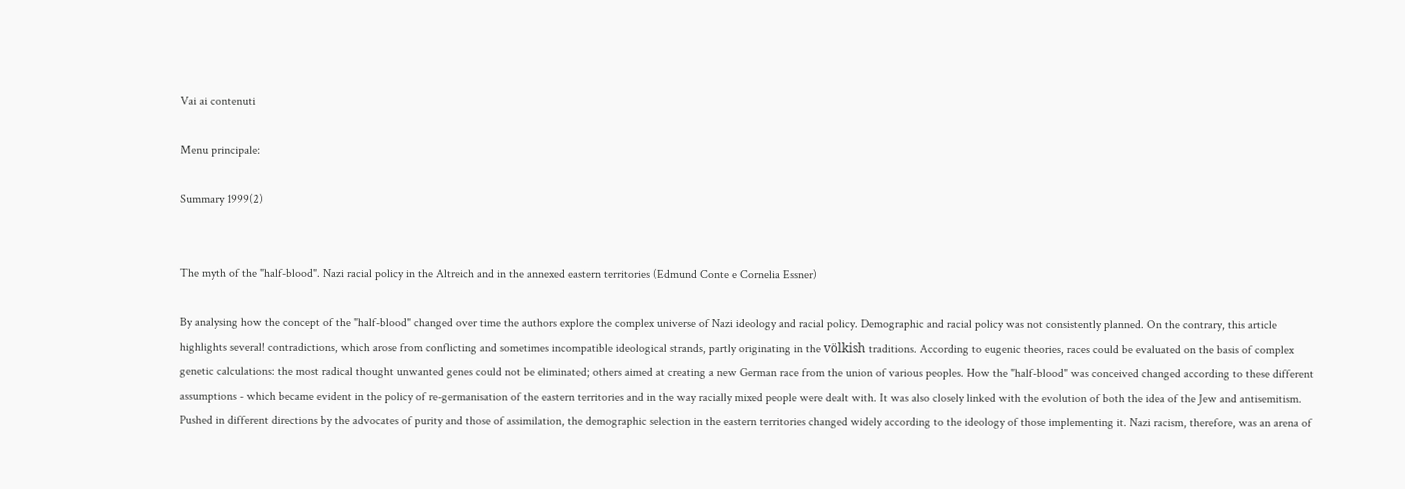Vai ai contenuti

Menu principale:

Summary 1999(2)


The myth of the "half-blood". Nazi racial policy in the Altreich and in the annexed eastern territories (Edmund Conte e Cornelia Essner)

By analysing how the concept of the "half-blood" changed over time the authors explore the complex universe of Nazi ideology and racial policy. Demographic and racial policy was not consistently planned. On the contrary, this article highlights several! contradictions, which arose from conflicting and sometimes incompatible ideological strands, partly originating in the völkish traditions. According to eugenic theories, races could be evaluated on the basis of complex genetic calculations: the most radical thought unwanted genes could not be eliminated; others aimed at creating a new German race from the union of various peoples. How the "half-blood" was conceived changed according to these different assumptions - which became evident in the policy of re-germanisation of the eastern territories and in the way racially mixed people were dealt with. It was also closely linked with the evolution of both the idea of the Jew and antisemitism. Pushed in different directions by the advocates of purity and those of assimilation, the demographic selection in the eastern territories changed widely according to the ideology of those implementing it. Nazi racism, therefore, was an arena of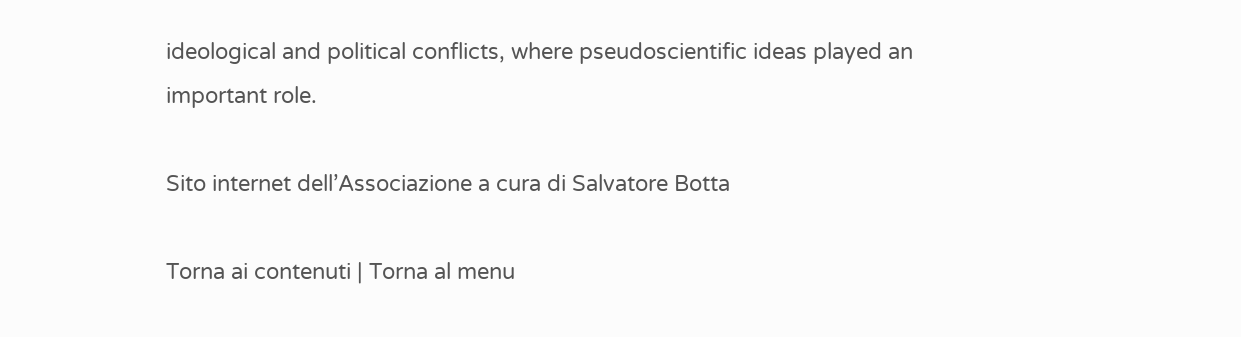ideological and political conflicts, where pseudoscientific ideas played an important role.

Sito internet dell’Associazione a cura di Salvatore Botta

Torna ai contenuti | Torna al menu